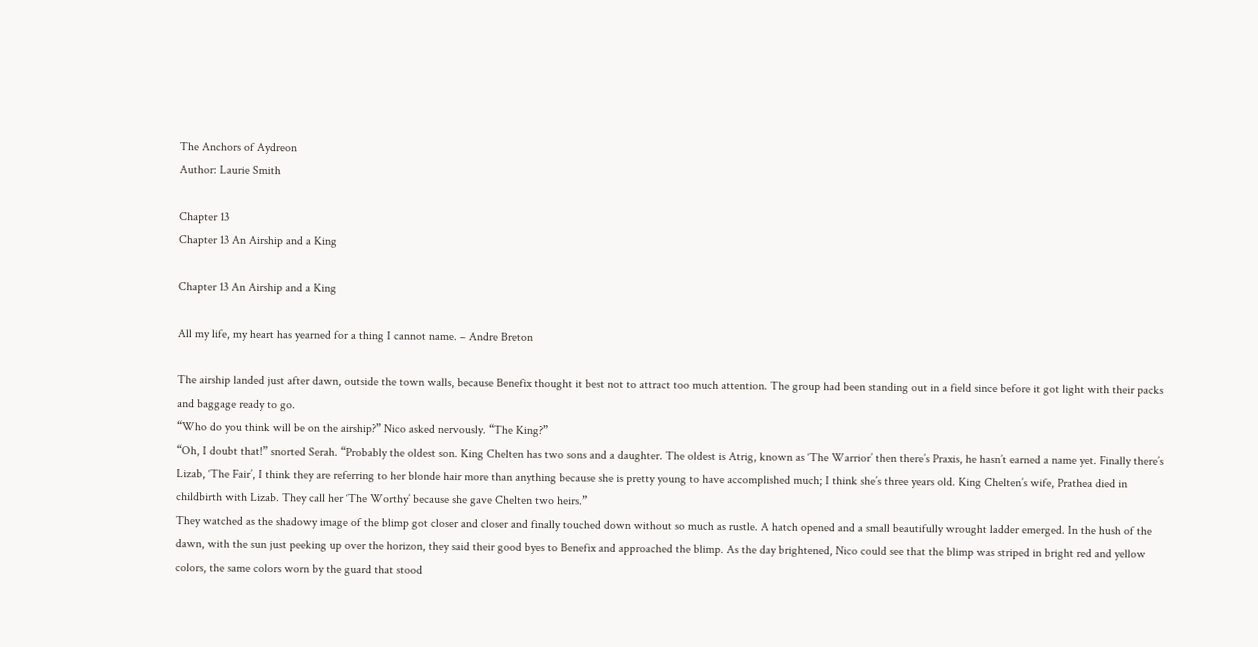The Anchors of Aydreon
Author: Laurie Smith

Chapter 13
Chapter 13 An Airship and a King

Chapter 13 An Airship and a King

All my life, my heart has yearned for a thing I cannot name. – Andre Breton

The airship landed just after dawn, outside the town walls, because Benefix thought it best not to attract too much attention. The group had been standing out in a field since before it got light with their packs and baggage ready to go.
“Who do you think will be on the airship?” Nico asked nervously. “The King?”
“Oh, I doubt that!” snorted Serah. “Probably the oldest son. King Chelten has two sons and a daughter. The oldest is Atrig, known as ‘The Warrior’ then there’s Praxis, he hasn’t earned a name yet. Finally there’s Lizab, ‘The Fair’, I think they are referring to her blonde hair more than anything because she is pretty young to have accomplished much; I think she’s three years old. King Chelten’s wife, Prathea died in childbirth with Lizab. They call her ‘The Worthy’ because she gave Chelten two heirs.”
They watched as the shadowy image of the blimp got closer and closer and finally touched down without so much as rustle. A hatch opened and a small beautifully wrought ladder emerged. In the hush of the dawn, with the sun just peeking up over the horizon, they said their good byes to Benefix and approached the blimp. As the day brightened, Nico could see that the blimp was striped in bright red and yellow colors, the same colors worn by the guard that stood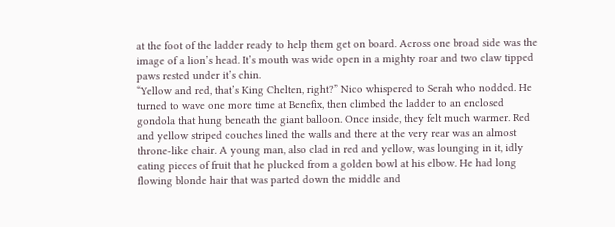at the foot of the ladder ready to help them get on board. Across one broad side was the image of a lion’s head. It’s mouth was wide open in a mighty roar and two claw tipped paws rested under it’s chin.
“Yellow and red, that’s King Chelten, right?” Nico whispered to Serah who nodded. He turned to wave one more time at Benefix, then climbed the ladder to an enclosed gondola that hung beneath the giant balloon. Once inside, they felt much warmer. Red and yellow striped couches lined the walls and there at the very rear was an almost throne-like chair. A young man, also clad in red and yellow, was lounging in it, idly eating pieces of fruit that he plucked from a golden bowl at his elbow. He had long flowing blonde hair that was parted down the middle and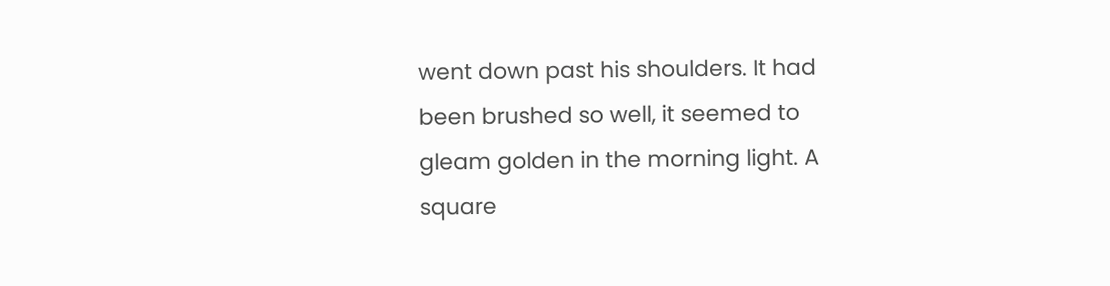went down past his shoulders. It had been brushed so well, it seemed to gleam golden in the morning light. A square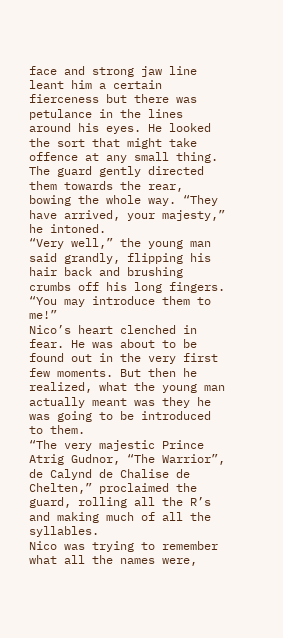face and strong jaw line leant him a certain fierceness but there was petulance in the lines around his eyes. He looked the sort that might take offence at any small thing.
The guard gently directed them towards the rear, bowing the whole way. “They have arrived, your majesty,” he intoned.
“Very well,” the young man said grandly, flipping his hair back and brushing crumbs off his long fingers. “You may introduce them to me!”
Nico’s heart clenched in fear. He was about to be found out in the very first few moments. But then he realized, what the young man actually meant was they he was going to be introduced to them.
“The very majestic Prince Atrig Gudnor, “The Warrior”, de Calynd de Chalise de Chelten,” proclaimed the guard, rolling all the R’s and making much of all the syllables.
Nico was trying to remember what all the names were,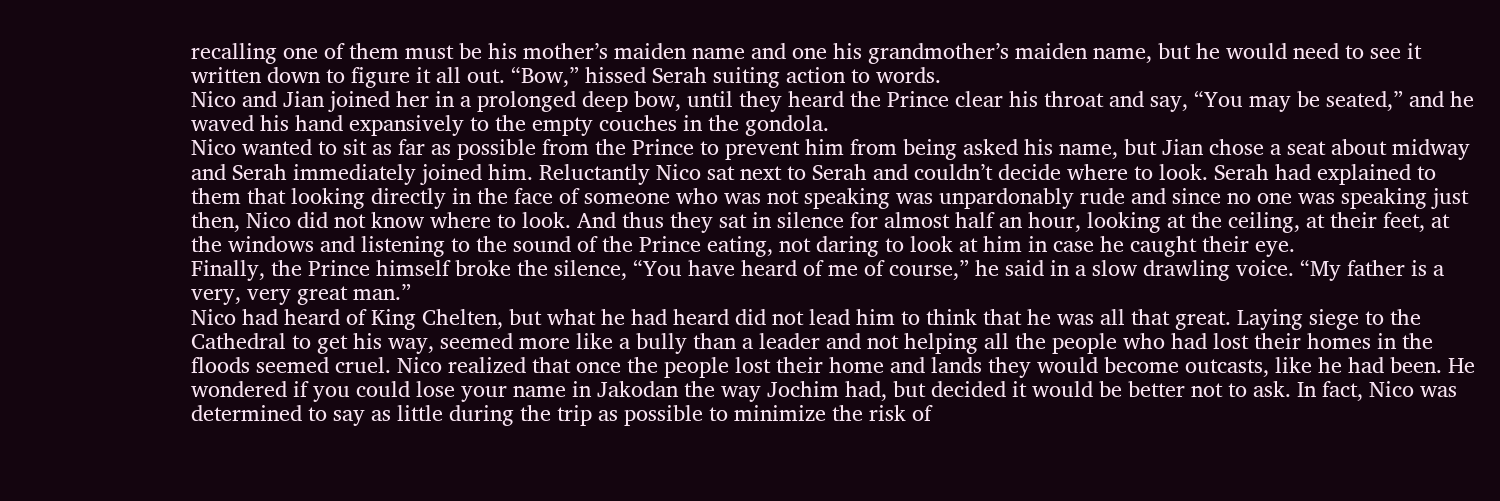recalling one of them must be his mother’s maiden name and one his grandmother’s maiden name, but he would need to see it written down to figure it all out. “Bow,” hissed Serah suiting action to words.
Nico and Jian joined her in a prolonged deep bow, until they heard the Prince clear his throat and say, “You may be seated,” and he waved his hand expansively to the empty couches in the gondola.
Nico wanted to sit as far as possible from the Prince to prevent him from being asked his name, but Jian chose a seat about midway and Serah immediately joined him. Reluctantly Nico sat next to Serah and couldn’t decide where to look. Serah had explained to them that looking directly in the face of someone who was not speaking was unpardonably rude and since no one was speaking just then, Nico did not know where to look. And thus they sat in silence for almost half an hour, looking at the ceiling, at their feet, at the windows and listening to the sound of the Prince eating, not daring to look at him in case he caught their eye.
Finally, the Prince himself broke the silence, “You have heard of me of course,” he said in a slow drawling voice. “My father is a very, very great man.”
Nico had heard of King Chelten, but what he had heard did not lead him to think that he was all that great. Laying siege to the Cathedral to get his way, seemed more like a bully than a leader and not helping all the people who had lost their homes in the floods seemed cruel. Nico realized that once the people lost their home and lands they would become outcasts, like he had been. He wondered if you could lose your name in Jakodan the way Jochim had, but decided it would be better not to ask. In fact, Nico was determined to say as little during the trip as possible to minimize the risk of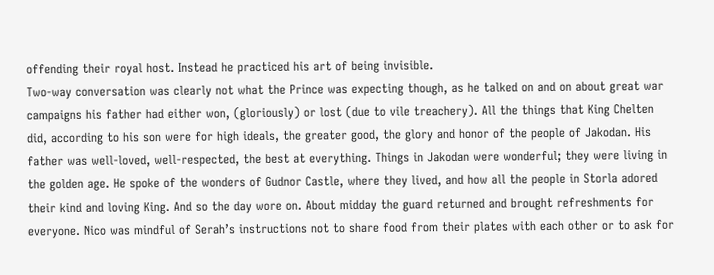offending their royal host. Instead he practiced his art of being invisible.
Two-way conversation was clearly not what the Prince was expecting though, as he talked on and on about great war campaigns his father had either won, (gloriously) or lost (due to vile treachery). All the things that King Chelten did, according to his son were for high ideals, the greater good, the glory and honor of the people of Jakodan. His father was well-loved, well-respected, the best at everything. Things in Jakodan were wonderful; they were living in the golden age. He spoke of the wonders of Gudnor Castle, where they lived, and how all the people in Storla adored their kind and loving King. And so the day wore on. About midday the guard returned and brought refreshments for everyone. Nico was mindful of Serah’s instructions not to share food from their plates with each other or to ask for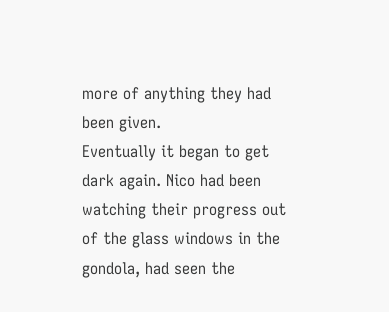more of anything they had been given.
Eventually it began to get dark again. Nico had been watching their progress out of the glass windows in the gondola, had seen the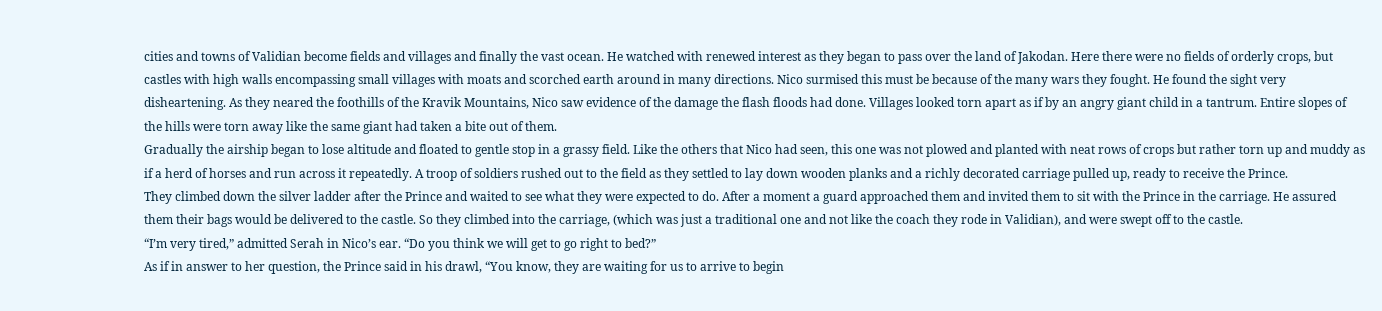cities and towns of Validian become fields and villages and finally the vast ocean. He watched with renewed interest as they began to pass over the land of Jakodan. Here there were no fields of orderly crops, but castles with high walls encompassing small villages with moats and scorched earth around in many directions. Nico surmised this must be because of the many wars they fought. He found the sight very disheartening. As they neared the foothills of the Kravik Mountains, Nico saw evidence of the damage the flash floods had done. Villages looked torn apart as if by an angry giant child in a tantrum. Entire slopes of the hills were torn away like the same giant had taken a bite out of them.
Gradually the airship began to lose altitude and floated to gentle stop in a grassy field. Like the others that Nico had seen, this one was not plowed and planted with neat rows of crops but rather torn up and muddy as if a herd of horses and run across it repeatedly. A troop of soldiers rushed out to the field as they settled to lay down wooden planks and a richly decorated carriage pulled up, ready to receive the Prince.
They climbed down the silver ladder after the Prince and waited to see what they were expected to do. After a moment a guard approached them and invited them to sit with the Prince in the carriage. He assured them their bags would be delivered to the castle. So they climbed into the carriage, (which was just a traditional one and not like the coach they rode in Validian), and were swept off to the castle.
“I’m very tired,” admitted Serah in Nico’s ear. “Do you think we will get to go right to bed?”
As if in answer to her question, the Prince said in his drawl, “You know, they are waiting for us to arrive to begin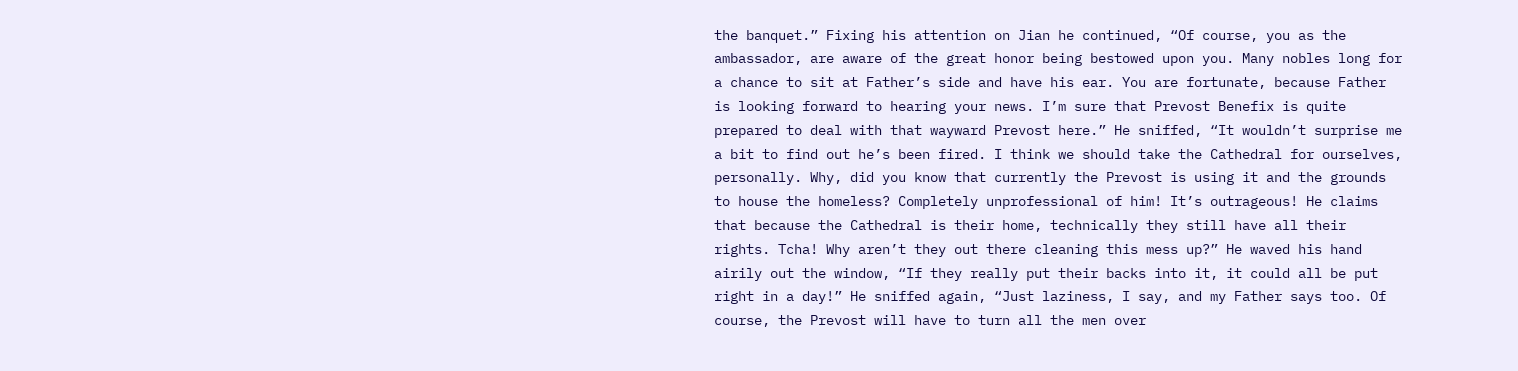the banquet.” Fixing his attention on Jian he continued, “Of course, you as the ambassador, are aware of the great honor being bestowed upon you. Many nobles long for a chance to sit at Father’s side and have his ear. You are fortunate, because Father is looking forward to hearing your news. I’m sure that Prevost Benefix is quite prepared to deal with that wayward Prevost here.” He sniffed, “It wouldn’t surprise me a bit to find out he’s been fired. I think we should take the Cathedral for ourselves, personally. Why, did you know that currently the Prevost is using it and the grounds to house the homeless? Completely unprofessional of him! It’s outrageous! He claims that because the Cathedral is their home, technically they still have all their rights. Tcha! Why aren’t they out there cleaning this mess up?” He waved his hand airily out the window, “If they really put their backs into it, it could all be put right in a day!” He sniffed again, “Just laziness, I say, and my Father says too. Of course, the Prevost will have to turn all the men over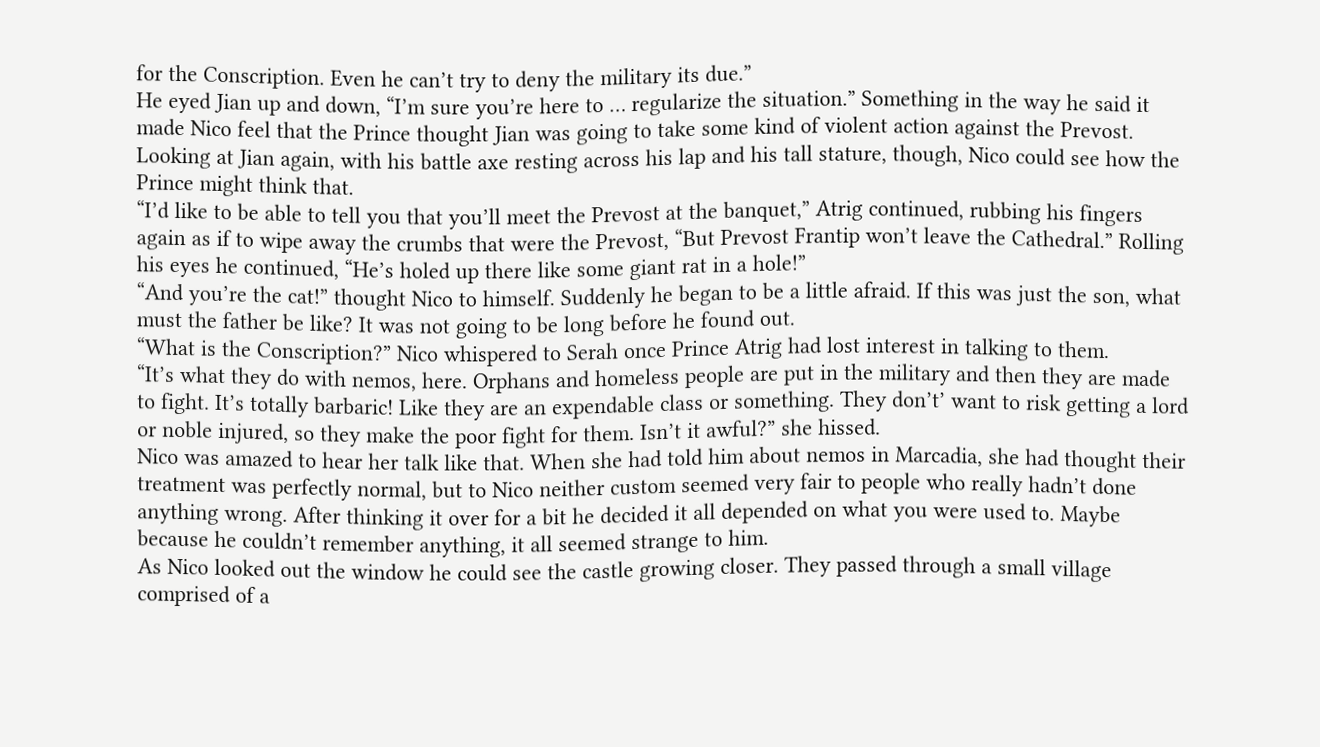for the Conscription. Even he can’t try to deny the military its due.”
He eyed Jian up and down, “I’m sure you’re here to … regularize the situation.” Something in the way he said it made Nico feel that the Prince thought Jian was going to take some kind of violent action against the Prevost. Looking at Jian again, with his battle axe resting across his lap and his tall stature, though, Nico could see how the Prince might think that.
“I’d like to be able to tell you that you’ll meet the Prevost at the banquet,” Atrig continued, rubbing his fingers again as if to wipe away the crumbs that were the Prevost, “But Prevost Frantip won’t leave the Cathedral.” Rolling his eyes he continued, “He’s holed up there like some giant rat in a hole!”
“And you’re the cat!” thought Nico to himself. Suddenly he began to be a little afraid. If this was just the son, what must the father be like? It was not going to be long before he found out.
“What is the Conscription?” Nico whispered to Serah once Prince Atrig had lost interest in talking to them.
“It’s what they do with nemos, here. Orphans and homeless people are put in the military and then they are made to fight. It’s totally barbaric! Like they are an expendable class or something. They don’t’ want to risk getting a lord or noble injured, so they make the poor fight for them. Isn’t it awful?” she hissed.
Nico was amazed to hear her talk like that. When she had told him about nemos in Marcadia, she had thought their treatment was perfectly normal, but to Nico neither custom seemed very fair to people who really hadn’t done anything wrong. After thinking it over for a bit he decided it all depended on what you were used to. Maybe because he couldn’t remember anything, it all seemed strange to him.
As Nico looked out the window he could see the castle growing closer. They passed through a small village comprised of a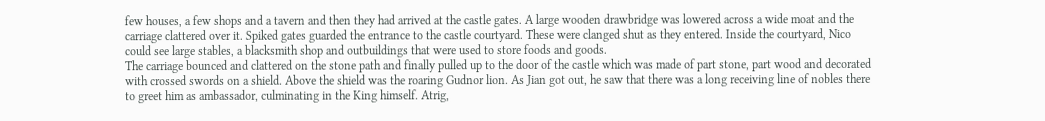few houses, a few shops and a tavern and then they had arrived at the castle gates. A large wooden drawbridge was lowered across a wide moat and the carriage clattered over it. Spiked gates guarded the entrance to the castle courtyard. These were clanged shut as they entered. Inside the courtyard, Nico could see large stables, a blacksmith shop and outbuildings that were used to store foods and goods.
The carriage bounced and clattered on the stone path and finally pulled up to the door of the castle which was made of part stone, part wood and decorated with crossed swords on a shield. Above the shield was the roaring Gudnor lion. As Jian got out, he saw that there was a long receiving line of nobles there to greet him as ambassador, culminating in the King himself. Atrig,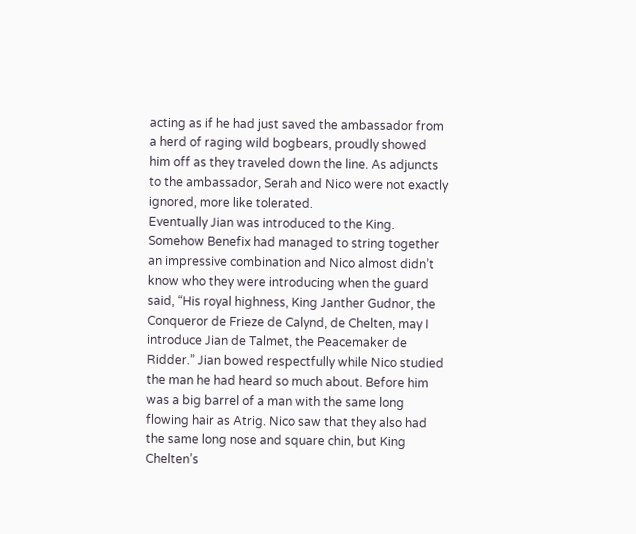acting as if he had just saved the ambassador from a herd of raging wild bogbears, proudly showed him off as they traveled down the line. As adjuncts to the ambassador, Serah and Nico were not exactly ignored, more like tolerated.
Eventually Jian was introduced to the King. Somehow Benefix had managed to string together an impressive combination and Nico almost didn’t know who they were introducing when the guard said, “His royal highness, King Janther Gudnor, the Conqueror de Frieze de Calynd, de Chelten, may I introduce Jian de Talmet, the Peacemaker de Ridder.” Jian bowed respectfully while Nico studied the man he had heard so much about. Before him was a big barrel of a man with the same long flowing hair as Atrig. Nico saw that they also had the same long nose and square chin, but King Chelten’s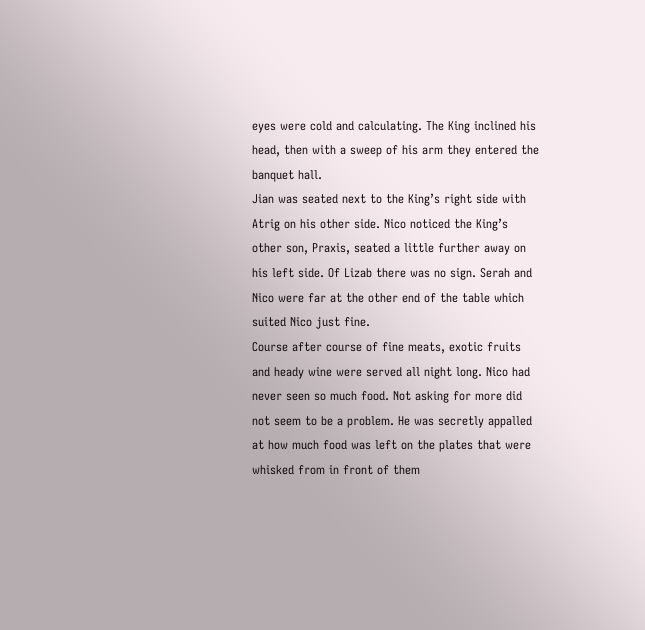eyes were cold and calculating. The King inclined his head, then with a sweep of his arm they entered the banquet hall.
Jian was seated next to the King’s right side with Atrig on his other side. Nico noticed the King’s other son, Praxis, seated a little further away on his left side. Of Lizab there was no sign. Serah and Nico were far at the other end of the table which suited Nico just fine.
Course after course of fine meats, exotic fruits and heady wine were served all night long. Nico had never seen so much food. Not asking for more did not seem to be a problem. He was secretly appalled at how much food was left on the plates that were whisked from in front of them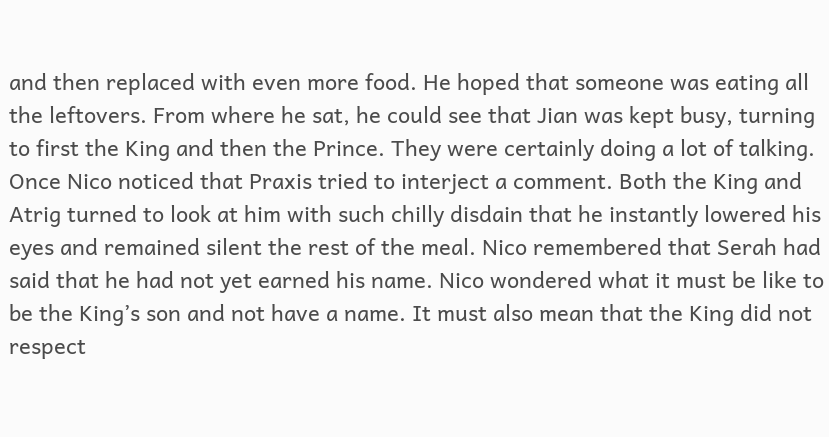and then replaced with even more food. He hoped that someone was eating all the leftovers. From where he sat, he could see that Jian was kept busy, turning to first the King and then the Prince. They were certainly doing a lot of talking. Once Nico noticed that Praxis tried to interject a comment. Both the King and Atrig turned to look at him with such chilly disdain that he instantly lowered his eyes and remained silent the rest of the meal. Nico remembered that Serah had said that he had not yet earned his name. Nico wondered what it must be like to be the King’s son and not have a name. It must also mean that the King did not respect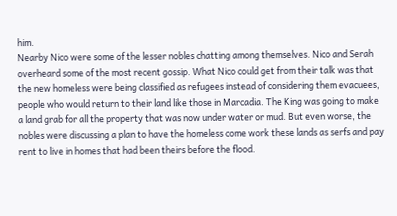him.
Nearby Nico were some of the lesser nobles chatting among themselves. Nico and Serah overheard some of the most recent gossip. What Nico could get from their talk was that the new homeless were being classified as refugees instead of considering them evacuees, people who would return to their land like those in Marcadia. The King was going to make a land grab for all the property that was now under water or mud. But even worse, the nobles were discussing a plan to have the homeless come work these lands as serfs and pay rent to live in homes that had been theirs before the flood.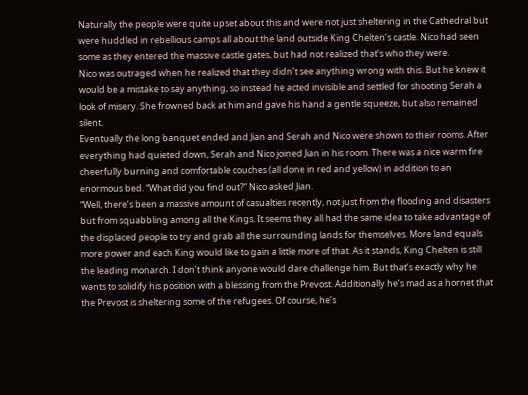Naturally the people were quite upset about this and were not just sheltering in the Cathedral but were huddled in rebellious camps all about the land outside King Chelten’s castle. Nico had seen some as they entered the massive castle gates, but had not realized that’s who they were.
Nico was outraged when he realized that they didn’t see anything wrong with this. But he knew it would be a mistake to say anything, so instead he acted invisible and settled for shooting Serah a look of misery. She frowned back at him and gave his hand a gentle squeeze, but also remained silent.
Eventually the long banquet ended and Jian and Serah and Nico were shown to their rooms. After everything had quieted down, Serah and Nico joined Jian in his room. There was a nice warm fire cheerfully burning and comfortable couches (all done in red and yellow) in addition to an enormous bed. “What did you find out?” Nico asked Jian.
“Well, there’s been a massive amount of casualties recently, not just from the flooding and disasters but from squabbling among all the Kings. It seems they all had the same idea to take advantage of the displaced people to try and grab all the surrounding lands for themselves. More land equals more power and each King would like to gain a little more of that. As it stands, King Chelten is still the leading monarch. I don’t think anyone would dare challenge him. But that’s exactly why he wants to solidify his position with a blessing from the Prevost. Additionally he’s mad as a hornet that the Prevost is sheltering some of the refugees. Of course, he’s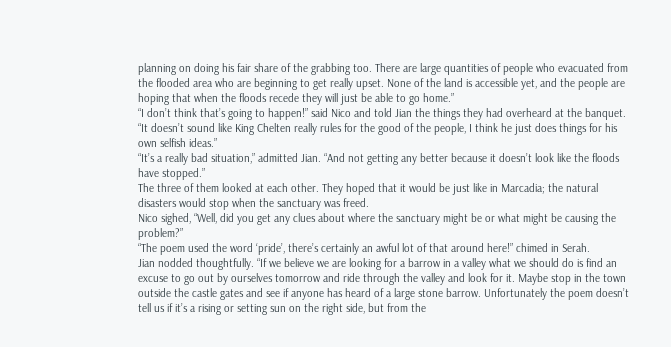planning on doing his fair share of the grabbing too. There are large quantities of people who evacuated from the flooded area who are beginning to get really upset. None of the land is accessible yet, and the people are hoping that when the floods recede they will just be able to go home.”
“I don’t think that’s going to happen!” said Nico and told Jian the things they had overheard at the banquet. “It doesn’t sound like King Chelten really rules for the good of the people, I think he just does things for his own selfish ideas.”
“It’s a really bad situation,” admitted Jian. “And not getting any better because it doesn’t look like the floods have stopped.”
The three of them looked at each other. They hoped that it would be just like in Marcadia; the natural disasters would stop when the sanctuary was freed.
Nico sighed, “Well, did you get any clues about where the sanctuary might be or what might be causing the problem?”
“The poem used the word ‘pride’, there’s certainly an awful lot of that around here!” chimed in Serah.
Jian nodded thoughtfully. “If we believe we are looking for a barrow in a valley what we should do is find an excuse to go out by ourselves tomorrow and ride through the valley and look for it. Maybe stop in the town outside the castle gates and see if anyone has heard of a large stone barrow. Unfortunately the poem doesn’t tell us if it’s a rising or setting sun on the right side, but from the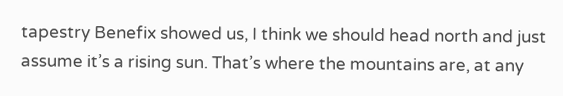tapestry Benefix showed us, I think we should head north and just assume it’s a rising sun. That’s where the mountains are, at any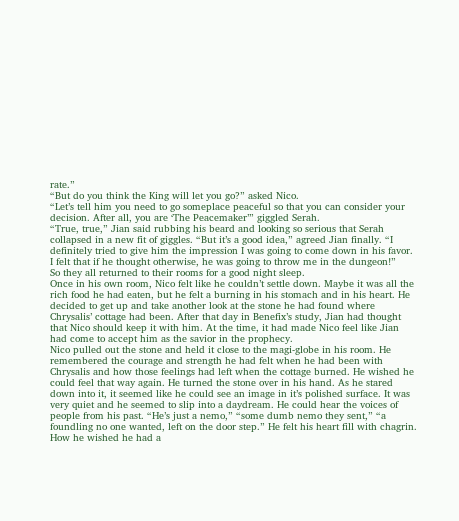rate.”
“But do you think the King will let you go?” asked Nico.
“Let’s tell him you need to go someplace peaceful so that you can consider your decision. After all, you are ‘The Peacemaker’” giggled Serah.
“True, true,” Jian said rubbing his beard and looking so serious that Serah collapsed in a new fit of giggles. “But it’s a good idea,” agreed Jian finally. “I definitely tried to give him the impression I was going to come down in his favor. I felt that if he thought otherwise, he was going to throw me in the dungeon!”
So they all returned to their rooms for a good night sleep.
Once in his own room, Nico felt like he couldn’t settle down. Maybe it was all the rich food he had eaten, but he felt a burning in his stomach and in his heart. He decided to get up and take another look at the stone he had found where Chrysalis’ cottage had been. After that day in Benefix’s study, Jian had thought that Nico should keep it with him. At the time, it had made Nico feel like Jian had come to accept him as the savior in the prophecy.
Nico pulled out the stone and held it close to the magi-globe in his room. He remembered the courage and strength he had felt when he had been with Chrysalis and how those feelings had left when the cottage burned. He wished he could feel that way again. He turned the stone over in his hand. As he stared down into it, it seemed like he could see an image in it’s polished surface. It was very quiet and he seemed to slip into a daydream. He could hear the voices of people from his past. “He’s just a nemo,” “some dumb nemo they sent,” “a foundling no one wanted, left on the door step.” He felt his heart fill with chagrin. How he wished he had a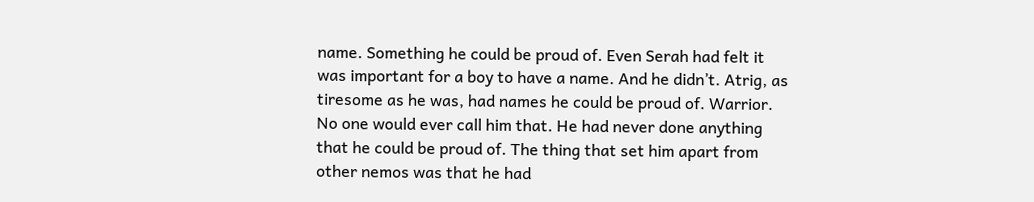name. Something he could be proud of. Even Serah had felt it was important for a boy to have a name. And he didn’t. Atrig, as tiresome as he was, had names he could be proud of. Warrior. No one would ever call him that. He had never done anything that he could be proud of. The thing that set him apart from other nemos was that he had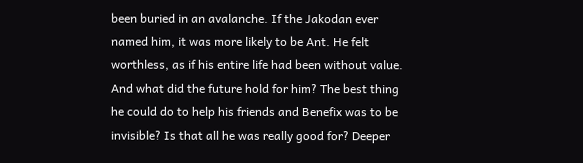been buried in an avalanche. If the Jakodan ever named him, it was more likely to be Ant. He felt worthless, as if his entire life had been without value. And what did the future hold for him? The best thing he could do to help his friends and Benefix was to be invisible? Is that all he was really good for? Deeper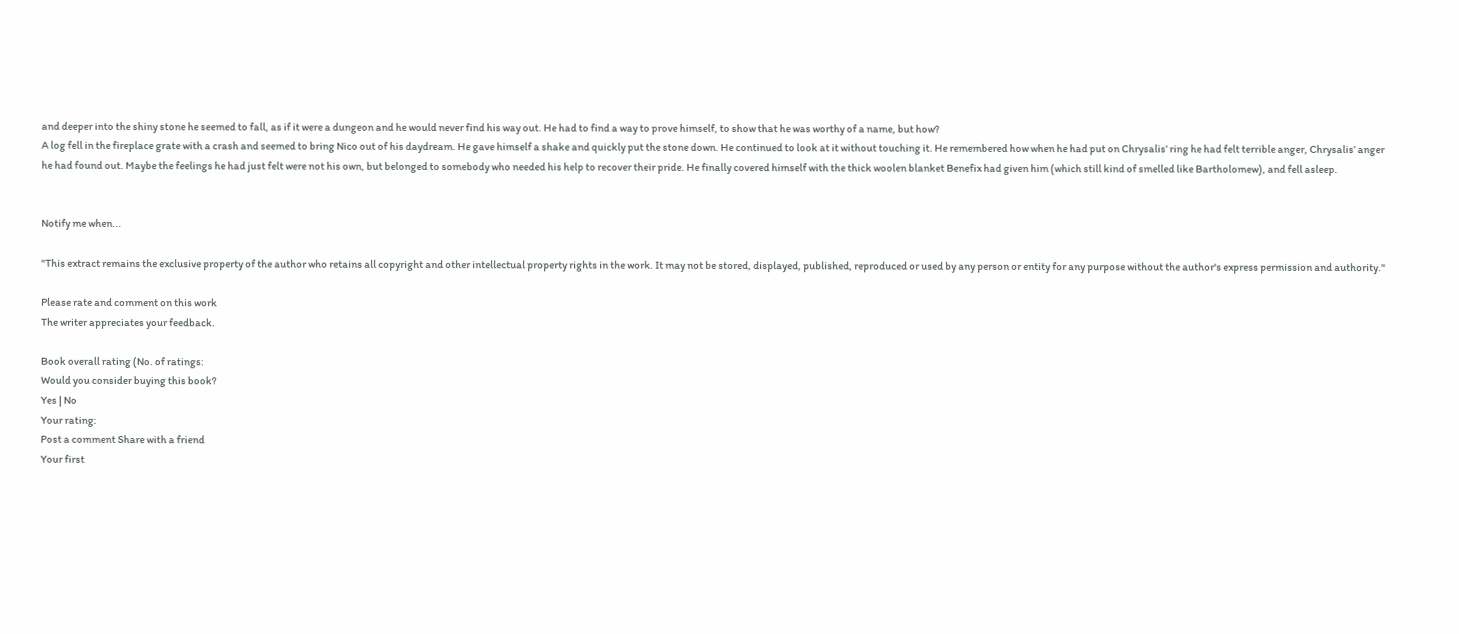and deeper into the shiny stone he seemed to fall, as if it were a dungeon and he would never find his way out. He had to find a way to prove himself, to show that he was worthy of a name, but how?
A log fell in the fireplace grate with a crash and seemed to bring Nico out of his daydream. He gave himself a shake and quickly put the stone down. He continued to look at it without touching it. He remembered how when he had put on Chrysalis’ ring he had felt terrible anger, Chrysalis’ anger he had found out. Maybe the feelings he had just felt were not his own, but belonged to somebody who needed his help to recover their pride. He finally covered himself with the thick woolen blanket Benefix had given him (which still kind of smelled like Bartholomew), and fell asleep.


Notify me when...

"This extract remains the exclusive property of the author who retains all copyright and other intellectual property rights in the work. It may not be stored, displayed, published, reproduced or used by any person or entity for any purpose without the author's express permission and authority."

Please rate and comment on this work
The writer appreciates your feedback.

Book overall rating (No. of ratings:
Would you consider buying this book?
Yes | No
Your rating:
Post a comment Share with a friend
Your first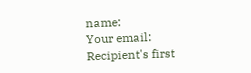name:
Your email:
Recipient's first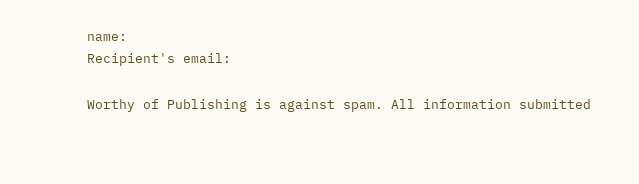name:
Recipient's email:

Worthy of Publishing is against spam. All information submitted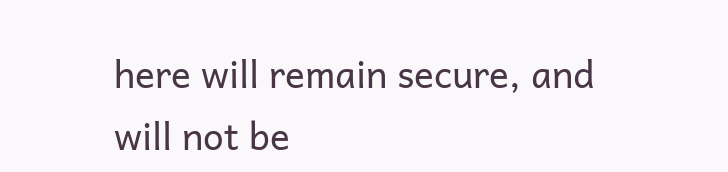here will remain secure, and will not be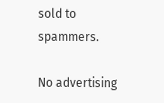sold to spammers.

No advertising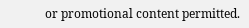or promotional content permitted.